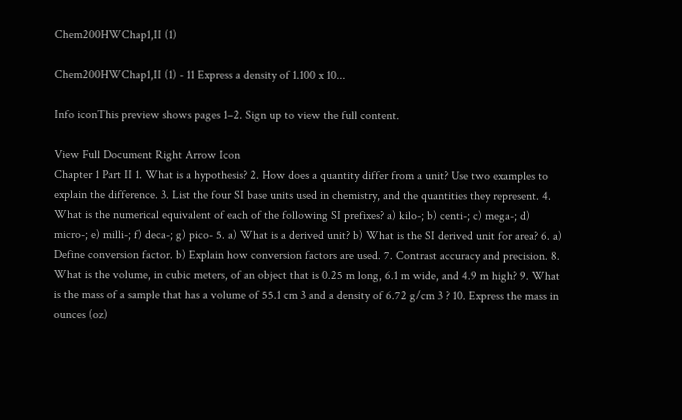Chem200HWChap1,II (1)

Chem200HWChap1,II (1) - 11 Express a density of 1.100 x 10...

Info iconThis preview shows pages 1–2. Sign up to view the full content.

View Full Document Right Arrow Icon
Chapter 1 Part II 1. What is a hypothesis? 2. How does a quantity differ from a unit? Use two examples to explain the difference. 3. List the four SI base units used in chemistry, and the quantities they represent. 4. What is the numerical equivalent of each of the following SI prefixes? a) kilo-; b) centi-; c) mega-; d) micro-; e) milli-; f) deca-; g) pico- 5. a) What is a derived unit? b) What is the SI derived unit for area? 6. a) Define conversion factor. b) Explain how conversion factors are used. 7. Contrast accuracy and precision. 8. What is the volume, in cubic meters, of an object that is 0.25 m long, 6.1 m wide, and 4.9 m high? 9. What is the mass of a sample that has a volume of 55.1 cm 3 and a density of 6.72 g/cm 3 ? 10. Express the mass in ounces (oz)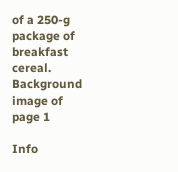of a 250-g package of breakfast cereal.
Background image of page 1

Info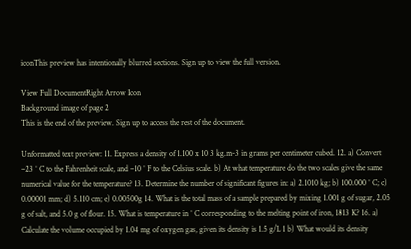iconThis preview has intentionally blurred sections. Sign up to view the full version.

View Full DocumentRight Arrow Icon
Background image of page 2
This is the end of the preview. Sign up to access the rest of the document.

Unformatted text preview: 11. Express a density of 1.100 x 10 3 kg.m-3 in grams per centimeter cubed. 12. a) Convert –23 ° C to the Fahrenheit scale, and –10 ° F to the Celsius scale. b) At what temperature do the two scales give the same numerical value for the temperature? 13. Determine the number of significant figures in: a) 2.1010 kg; b) 100.000 ° C; c) 0.00001 mm; d) 5.110 cm; e) 0.00500g 14. What is the total mass of a sample prepared by mixing 1.001 g of sugar, 2.05 g of salt, and 5.0 g of flour. 15. What is temperature in ° C corresponding to the melting point of iron, 1813 K? 16. a) Calculate the volume occupied by 1.04 mg of oxygen gas, given its density is 1.5 g/L 1 b) What would its density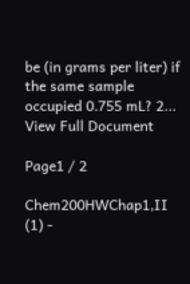be (in grams per liter) if the same sample occupied 0.755 mL? 2...
View Full Document

Page1 / 2

Chem200HWChap1,II (1) -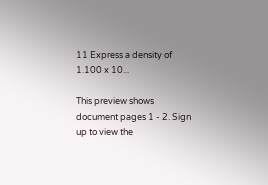11 Express a density of 1.100 x 10...

This preview shows document pages 1 - 2. Sign up to view the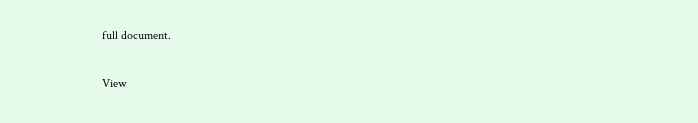full document.

View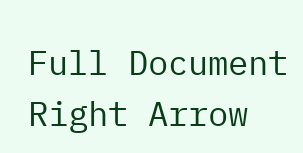Full Document Right Arrow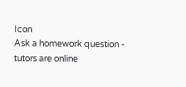Icon
Ask a homework question - tutors are online